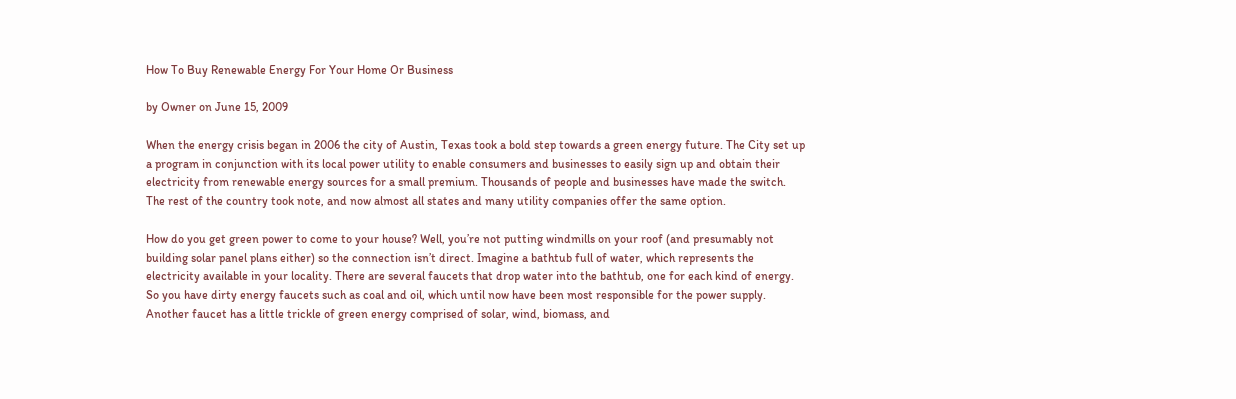How To Buy Renewable Energy For Your Home Or Business

by Owner on June 15, 2009

When the energy crisis began in 2006 the city of Austin, Texas took a bold step towards a green energy future. The City set up a program in conjunction with its local power utility to enable consumers and businesses to easily sign up and obtain their electricity from renewable energy sources for a small premium. Thousands of people and businesses have made the switch. The rest of the country took note, and now almost all states and many utility companies offer the same option.

How do you get green power to come to your house? Well, you’re not putting windmills on your roof (and presumably not building solar panel plans either) so the connection isn’t direct. Imagine a bathtub full of water, which represents the electricity available in your locality. There are several faucets that drop water into the bathtub, one for each kind of energy. So you have dirty energy faucets such as coal and oil, which until now have been most responsible for the power supply. Another faucet has a little trickle of green energy comprised of solar, wind, biomass, and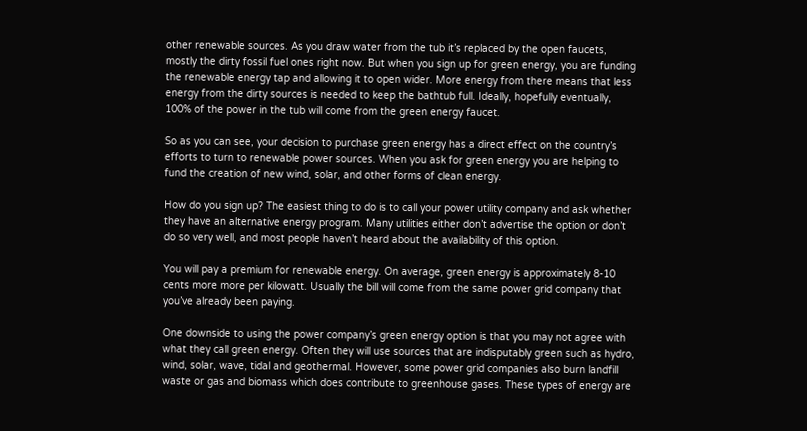other renewable sources. As you draw water from the tub it’s replaced by the open faucets, mostly the dirty fossil fuel ones right now. But when you sign up for green energy, you are funding the renewable energy tap and allowing it to open wider. More energy from there means that less energy from the dirty sources is needed to keep the bathtub full. Ideally, hopefully eventually, 100% of the power in the tub will come from the green energy faucet.

So as you can see, your decision to purchase green energy has a direct effect on the country’s efforts to turn to renewable power sources. When you ask for green energy you are helping to fund the creation of new wind, solar, and other forms of clean energy.

How do you sign up? The easiest thing to do is to call your power utility company and ask whether they have an alternative energy program. Many utilities either don’t advertise the option or don’t do so very well, and most people haven’t heard about the availability of this option.

You will pay a premium for renewable energy. On average, green energy is approximately 8-10 cents more more per kilowatt. Usually the bill will come from the same power grid company that you’ve already been paying.

One downside to using the power company’s green energy option is that you may not agree with what they call green energy. Often they will use sources that are indisputably green such as hydro, wind, solar, wave, tidal and geothermal. However, some power grid companies also burn landfill waste or gas and biomass which does contribute to greenhouse gases. These types of energy are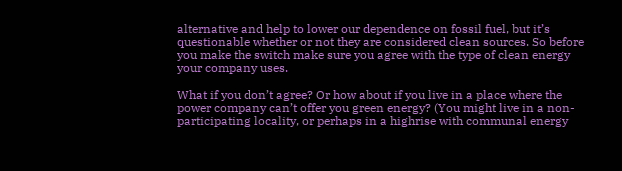alternative and help to lower our dependence on fossil fuel, but it’s questionable whether or not they are considered clean sources. So before you make the switch make sure you agree with the type of clean energy your company uses.

What if you don’t agree? Or how about if you live in a place where the power company can’t offer you green energy? (You might live in a non-participating locality, or perhaps in a highrise with communal energy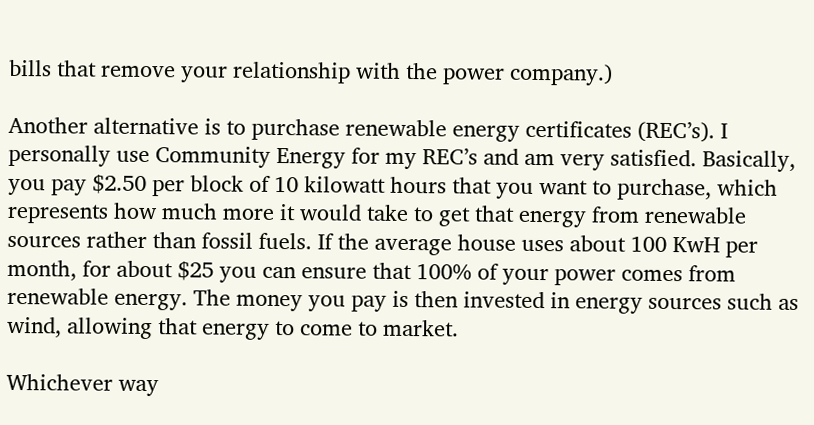bills that remove your relationship with the power company.)

Another alternative is to purchase renewable energy certificates (REC’s). I personally use Community Energy for my REC’s and am very satisfied. Basically, you pay $2.50 per block of 10 kilowatt hours that you want to purchase, which represents how much more it would take to get that energy from renewable sources rather than fossil fuels. If the average house uses about 100 KwH per month, for about $25 you can ensure that 100% of your power comes from renewable energy. The money you pay is then invested in energy sources such as wind, allowing that energy to come to market.

Whichever way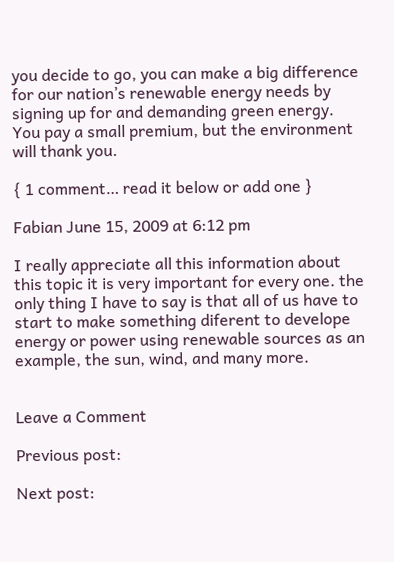you decide to go, you can make a big difference for our nation’s renewable energy needs by signing up for and demanding green energy. You pay a small premium, but the environment will thank you.

{ 1 comment… read it below or add one }

Fabian June 15, 2009 at 6:12 pm

I really appreciate all this information about this topic it is very important for every one. the only thing I have to say is that all of us have to start to make something diferent to develope energy or power using renewable sources as an example, the sun, wind, and many more.


Leave a Comment

Previous post:

Next post: